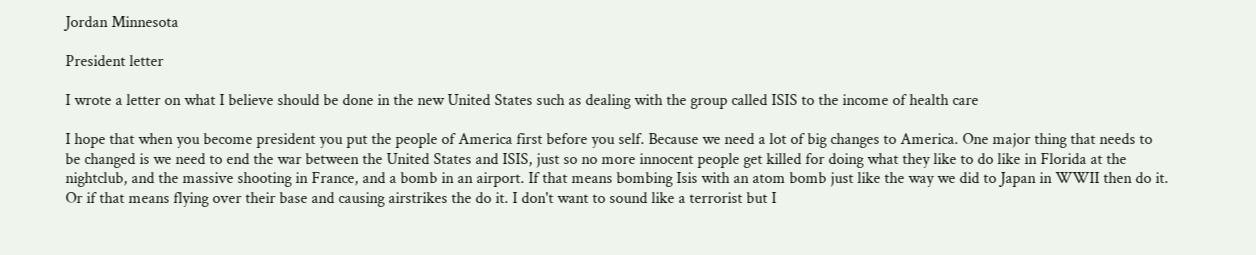Jordan Minnesota

President letter

I wrote a letter on what I believe should be done in the new United States such as dealing with the group called ISIS to the income of health care

I hope that when you become president you put the people of America first before you self. Because we need a lot of big changes to America. One major thing that needs to be changed is we need to end the war between the United States and ISIS, just so no more innocent people get killed for doing what they like to do like in Florida at the nightclub, and the massive shooting in France, and a bomb in an airport. If that means bombing Isis with an atom bomb just like the way we did to Japan in WWII then do it. Or if that means flying over their base and causing airstrikes the do it. I don't want to sound like a terrorist but I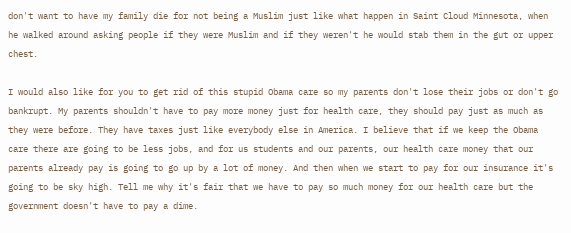don't want to have my family die for not being a Muslim just like what happen in Saint Cloud Minnesota, when he walked around asking people if they were Muslim and if they weren't he would stab them in the gut or upper chest.

I would also like for you to get rid of this stupid Obama care so my parents don't lose their jobs or don't go bankrupt. My parents shouldn't have to pay more money just for health care, they should pay just as much as they were before. They have taxes just like everybody else in America. I believe that if we keep the Obama care there are going to be less jobs, and for us students and our parents, our health care money that our parents already pay is going to go up by a lot of money. And then when we start to pay for our insurance it's going to be sky high. Tell me why it's fair that we have to pay so much money for our health care but the government doesn't have to pay a dime.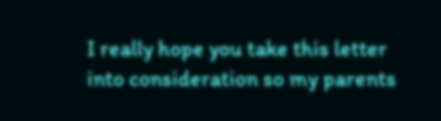I really hope you take this letter into consideration so my parents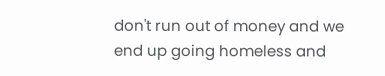don't run out of money and we end up going homeless and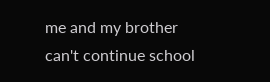me and my brother can't continue school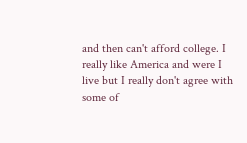and then can't afford college. I really like America and were I live but I really don't agree with some of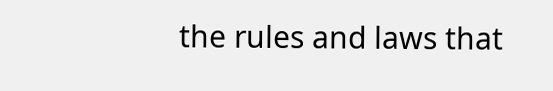the rules and laws that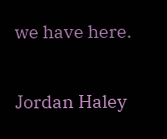we have here.


Jordan Haley